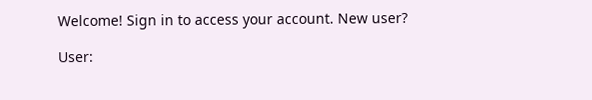Welcome! Sign in to access your account. New user?

User: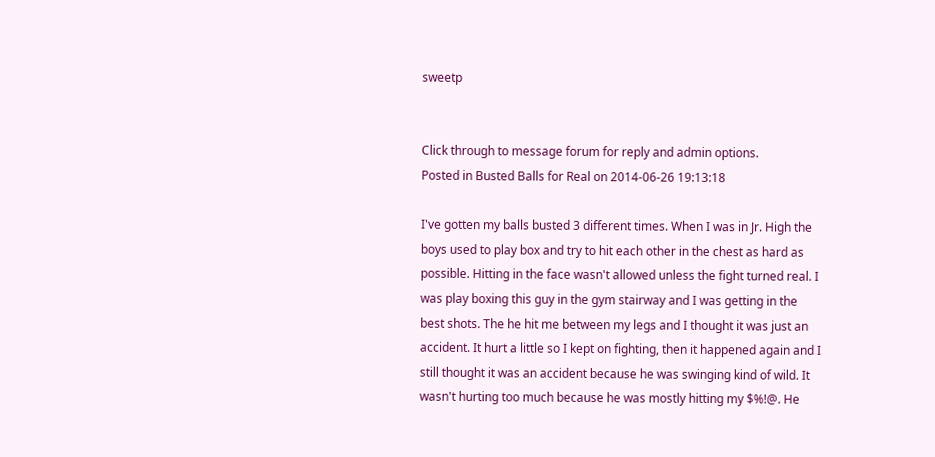sweetp


Click through to message forum for reply and admin options.
Posted in Busted Balls for Real on 2014-06-26 19:13:18

I've gotten my balls busted 3 different times. When I was in Jr. High the boys used to play box and try to hit each other in the chest as hard as possible. Hitting in the face wasn't allowed unless the fight turned real. I was play boxing this guy in the gym stairway and I was getting in the best shots. The he hit me between my legs and I thought it was just an accident. It hurt a little so I kept on fighting, then it happened again and I still thought it was an accident because he was swinging kind of wild. It wasn't hurting too much because he was mostly hitting my $%!@. He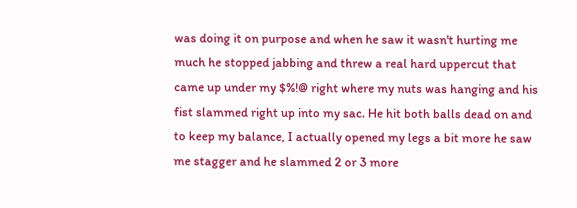was doing it on purpose and when he saw it wasn't hurting me much he stopped jabbing and threw a real hard uppercut that came up under my $%!@ right where my nuts was hanging and his fist slammed right up into my sac. He hit both balls dead on and to keep my balance, I actually opened my legs a bit more he saw me stagger and he slammed 2 or 3 more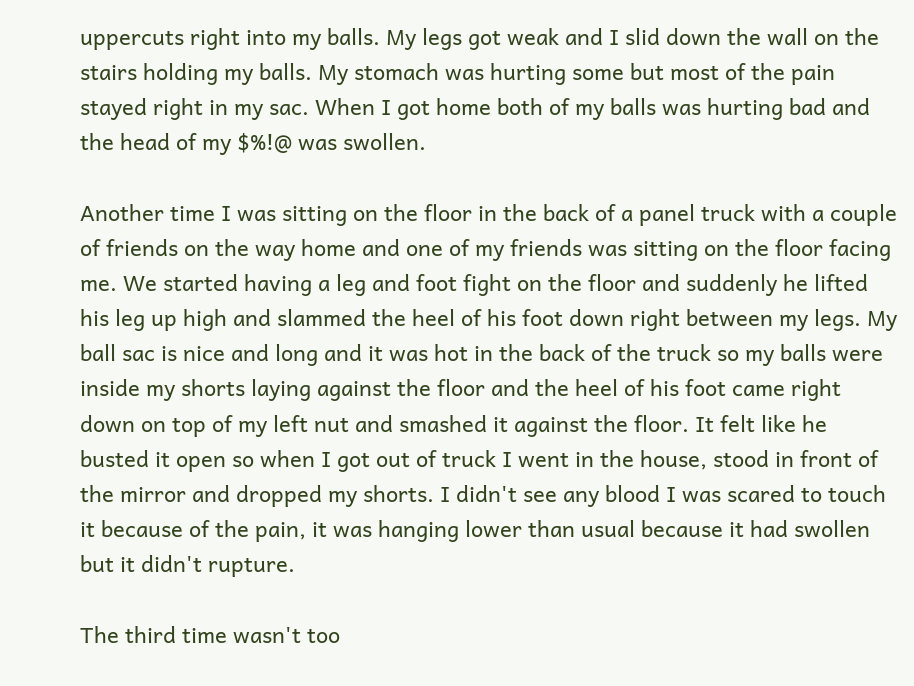uppercuts right into my balls. My legs got weak and I slid down the wall on the stairs holding my balls. My stomach was hurting some but most of the pain stayed right in my sac. When I got home both of my balls was hurting bad and the head of my $%!@ was swollen.

Another time I was sitting on the floor in the back of a panel truck with a couple of friends on the way home and one of my friends was sitting on the floor facing me. We started having a leg and foot fight on the floor and suddenly he lifted his leg up high and slammed the heel of his foot down right between my legs. My ball sac is nice and long and it was hot in the back of the truck so my balls were inside my shorts laying against the floor and the heel of his foot came right down on top of my left nut and smashed it against the floor. It felt like he busted it open so when I got out of truck I went in the house, stood in front of the mirror and dropped my shorts. I didn't see any blood I was scared to touch it because of the pain, it was hanging lower than usual because it had swollen but it didn't rupture.

The third time wasn't too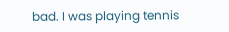bad. I was playing tennis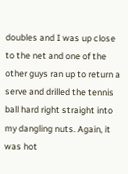doubles and I was up close to the net and one of the other guys ran up to return a serve and drilled the tennis ball hard right straight into my dangling nuts. Again, it was hot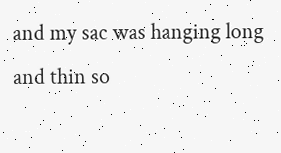and my sac was hanging long and thin so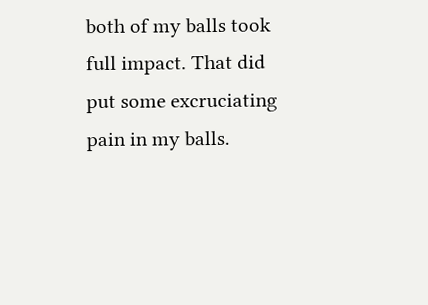both of my balls took full impact. That did put some excruciating pain in my balls.